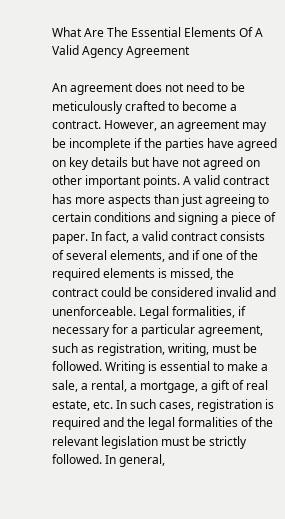What Are The Essential Elements Of A Valid Agency Agreement

An agreement does not need to be meticulously crafted to become a contract. However, an agreement may be incomplete if the parties have agreed on key details but have not agreed on other important points. A valid contract has more aspects than just agreeing to certain conditions and signing a piece of paper. In fact, a valid contract consists of several elements, and if one of the required elements is missed, the contract could be considered invalid and unenforceable. Legal formalities, if necessary for a particular agreement, such as registration, writing, must be followed. Writing is essential to make a sale, a rental, a mortgage, a gift of real estate, etc. In such cases, registration is required and the legal formalities of the relevant legislation must be strictly followed. In general,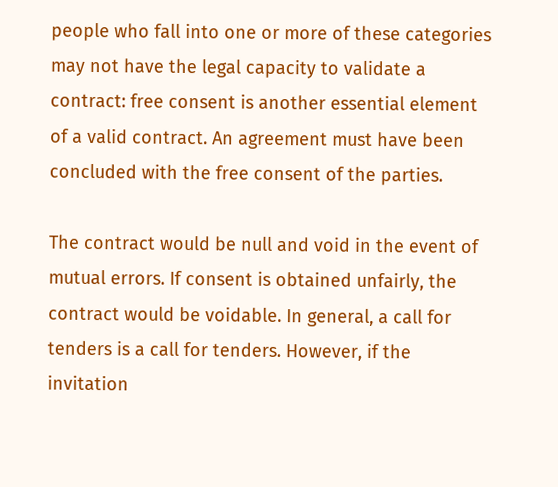people who fall into one or more of these categories may not have the legal capacity to validate a contract: free consent is another essential element of a valid contract. An agreement must have been concluded with the free consent of the parties.

The contract would be null and void in the event of mutual errors. If consent is obtained unfairly, the contract would be voidable. In general, a call for tenders is a call for tenders. However, if the invitation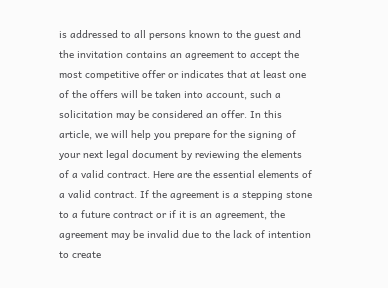is addressed to all persons known to the guest and the invitation contains an agreement to accept the most competitive offer or indicates that at least one of the offers will be taken into account, such a solicitation may be considered an offer. In this article, we will help you prepare for the signing of your next legal document by reviewing the elements of a valid contract. Here are the essential elements of a valid contract. If the agreement is a stepping stone to a future contract or if it is an agreement, the agreement may be invalid due to the lack of intention to create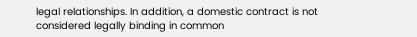legal relationships. In addition, a domestic contract is not considered legally binding in common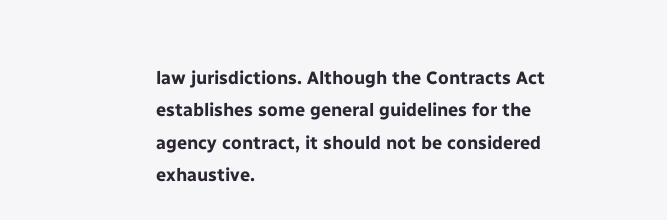law jurisdictions. Although the Contracts Act establishes some general guidelines for the agency contract, it should not be considered exhaustive.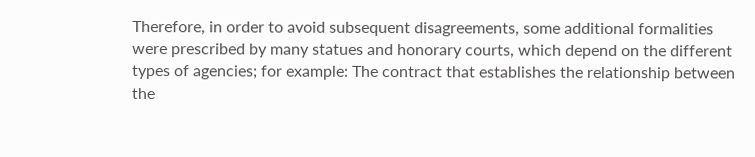Therefore, in order to avoid subsequent disagreements, some additional formalities were prescribed by many statues and honorary courts, which depend on the different types of agencies; for example: The contract that establishes the relationship between the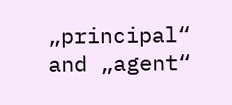„principal“ and „agent“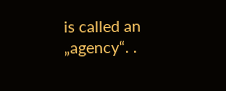is called an „agency“. .